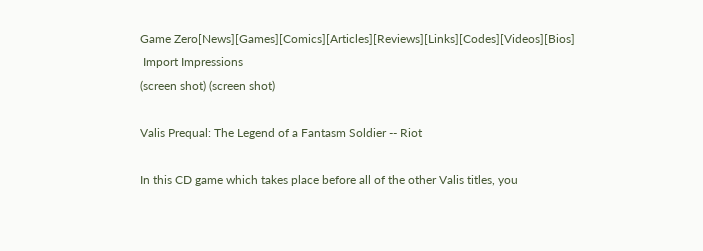Game Zero[News][Games][Comics][Articles][Reviews][Links][Codes][Videos][Bios]
 Import Impressions
(screen shot) (screen shot)

Valis Prequal: The Legend of a Fantasm Soldier -- Riot

In this CD game which takes place before all of the other Valis titles, you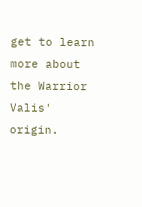get to learn more about the Warrior Valis' origin.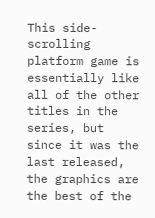This side-scrolling platform game is essentially like all of the other titles in the series, but since it was the last released, the graphics are the best of the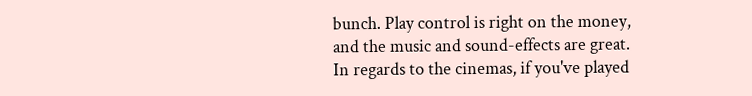bunch. Play control is right on the money, and the music and sound-effects are great. In regards to the cinemas, if you've played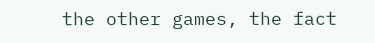the other games, the fact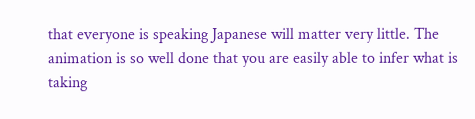that everyone is speaking Japanese will matter very little. The animation is so well done that you are easily able to infer what is taking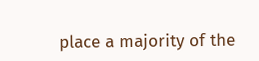place a majority of the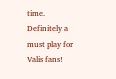time. Definitely a must play for Valis fans!